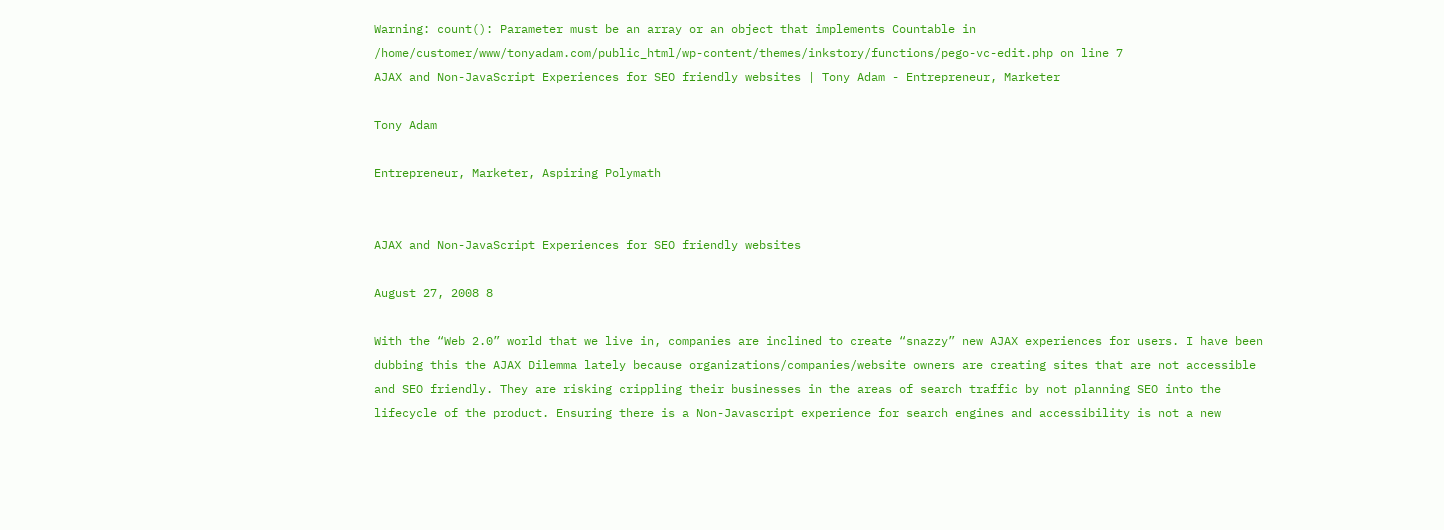Warning: count(): Parameter must be an array or an object that implements Countable in /home/customer/www/tonyadam.com/public_html/wp-content/themes/inkstory/functions/pego-vc-edit.php on line 7
AJAX and Non-JavaScript Experiences for SEO friendly websites | Tony Adam - Entrepreneur, Marketer

Tony Adam

Entrepreneur, Marketer, Aspiring Polymath


AJAX and Non-JavaScript Experiences for SEO friendly websites

August 27, 2008 8

With the “Web 2.0” world that we live in, companies are inclined to create “snazzy” new AJAX experiences for users. I have been dubbing this the AJAX Dilemma lately because organizations/companies/website owners are creating sites that are not accessible and SEO friendly. They are risking crippling their businesses in the areas of search traffic by not planning SEO into the lifecycle of the product. Ensuring there is a Non-Javascript experience for search engines and accessibility is not a new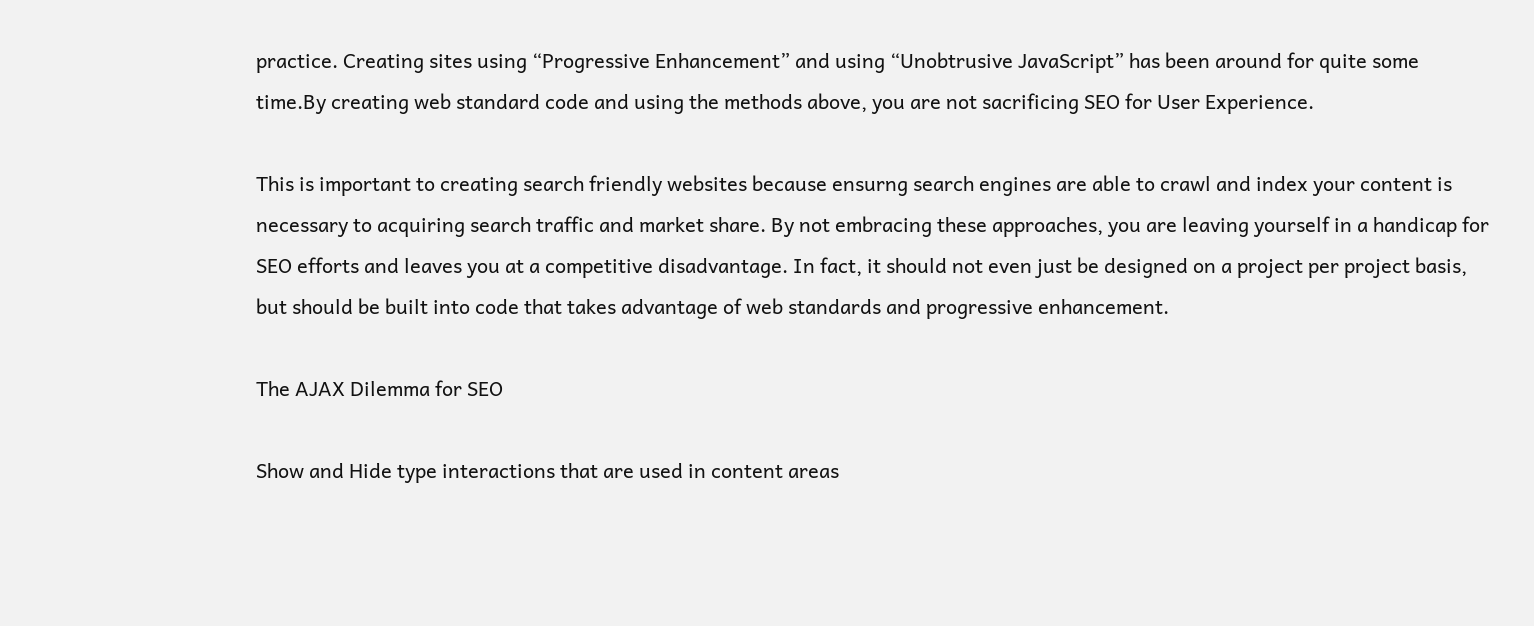practice. Creating sites using “Progressive Enhancement” and using “Unobtrusive JavaScript” has been around for quite some time.By creating web standard code and using the methods above, you are not sacrificing SEO for User Experience.

This is important to creating search friendly websites because ensurng search engines are able to crawl and index your content is necessary to acquiring search traffic and market share. By not embracing these approaches, you are leaving yourself in a handicap for SEO efforts and leaves you at a competitive disadvantage. In fact, it should not even just be designed on a project per project basis, but should be built into code that takes advantage of web standards and progressive enhancement.

The AJAX Dilemma for SEO

Show and Hide type interactions that are used in content areas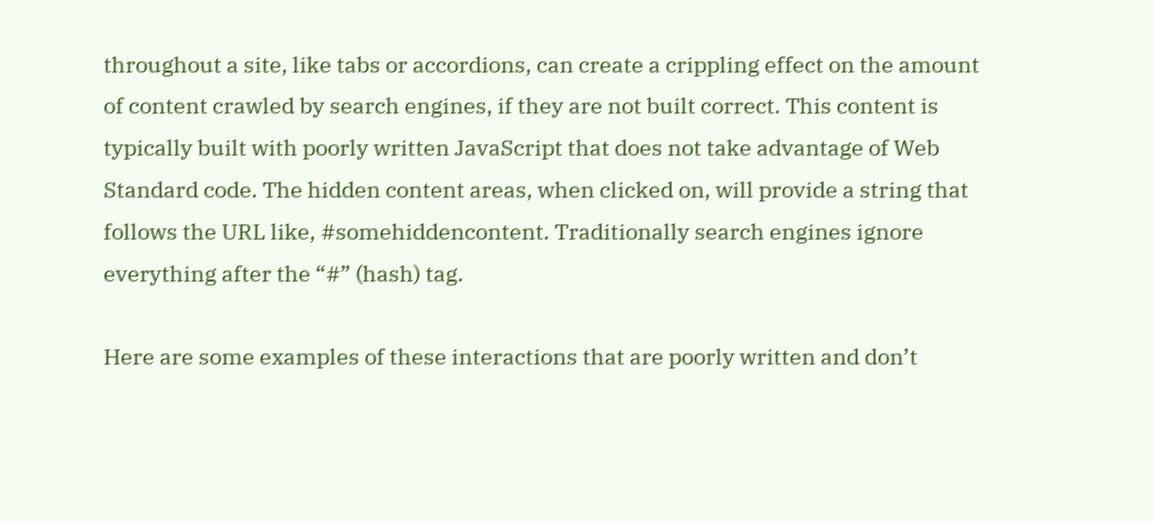throughout a site, like tabs or accordions, can create a crippling effect on the amount of content crawled by search engines, if they are not built correct. This content is typically built with poorly written JavaScript that does not take advantage of Web Standard code. The hidden content areas, when clicked on, will provide a string that follows the URL like, #somehiddencontent. Traditionally search engines ignore everything after the “#” (hash) tag.

Here are some examples of these interactions that are poorly written and don’t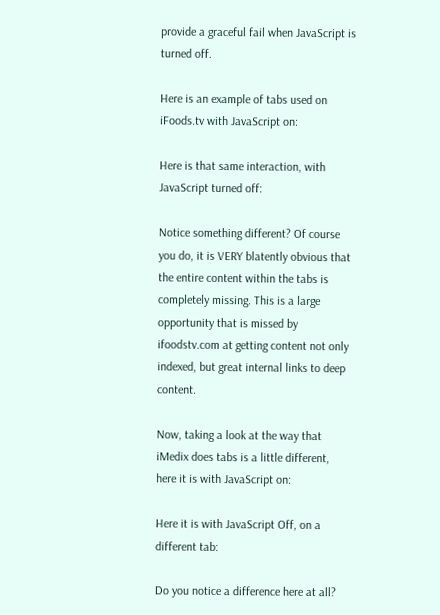provide a graceful fail when JavaScript is turned off.

Here is an example of tabs used on iFoods.tv with JavaScript on:

Here is that same interaction, with JavaScript turned off:

Notice something different? Of course you do, it is VERY blatently obvious that the entire content within the tabs is completely missing. This is a large opportunity that is missed by ifoodstv.com at getting content not only indexed, but great internal links to deep content.

Now, taking a look at the way that iMedix does tabs is a little different, here it is with JavaScript on:

Here it is with JavaScript Off, on a different tab:

Do you notice a difference here at all?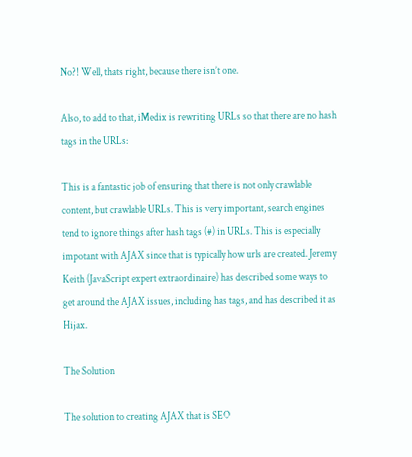No?! Well, thats right, because there isn’t one.

Also, to add to that, iMedix is rewriting URLs so that there are no hash tags in the URLs:

This is a fantastic job of ensuring that there is not only crawlable content, but crawlable URLs. This is very important, search engines tend to ignore things after hash tags (#) in URLs. This is especially impotant with AJAX since that is typically how urls are created. Jeremy Keith (JavaScript expert extraordinaire) has described some ways to get around the AJAX issues, including has tags, and has described it as Hijax.

The Solution

The solution to creating AJAX that is SEO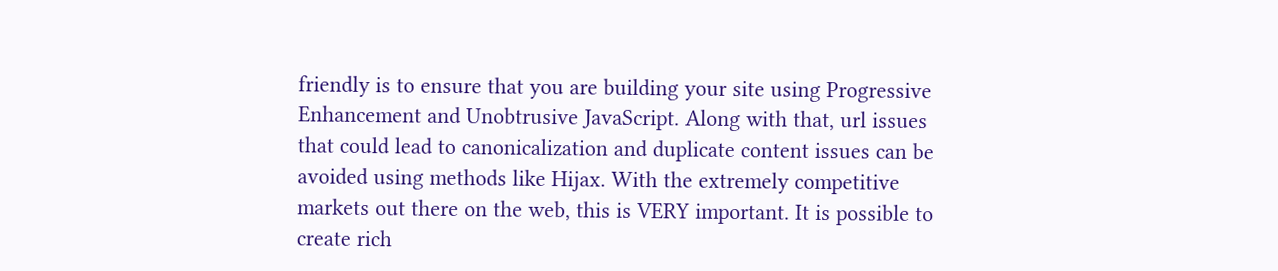friendly is to ensure that you are building your site using Progressive Enhancement and Unobtrusive JavaScript. Along with that, url issues that could lead to canonicalization and duplicate content issues can be avoided using methods like Hijax. With the extremely competitive markets out there on the web, this is VERY important. It is possible to create rich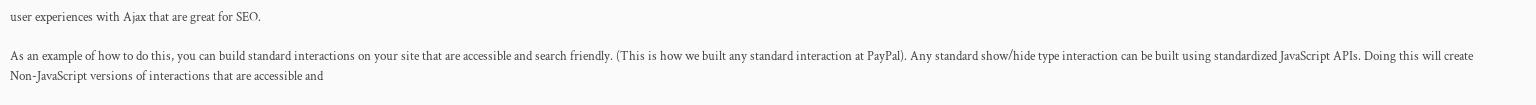user experiences with Ajax that are great for SEO.

As an example of how to do this, you can build standard interactions on your site that are accessible and search friendly. (This is how we built any standard interaction at PayPal). Any standard show/hide type interaction can be built using standardized JavaScript APIs. Doing this will create Non-JavaScript versions of interactions that are accessible and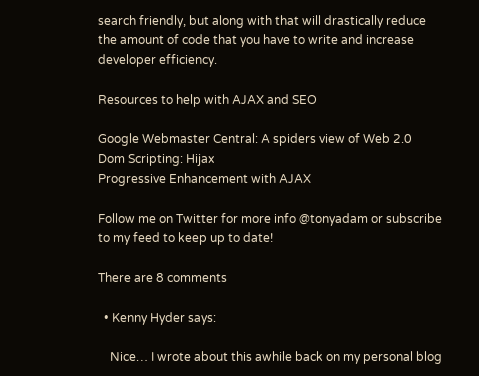search friendly, but along with that will drastically reduce the amount of code that you have to write and increase developer efficiency.

Resources to help with AJAX and SEO

Google Webmaster Central: A spiders view of Web 2.0
Dom Scripting: Hijax
Progressive Enhancement with AJAX

Follow me on Twitter for more info @tonyadam or subscribe to my feed to keep up to date!

There are 8 comments

  • Kenny Hyder says:

    Nice… I wrote about this awhile back on my personal blog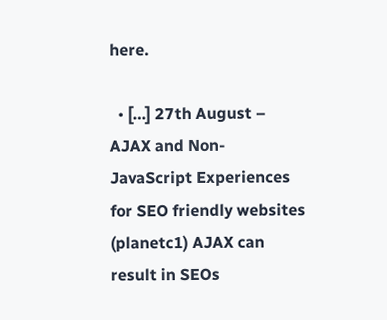here.

  • […] 27th August – AJAX and Non-JavaScript Experiences for SEO friendly websites (planetc1) AJAX can result in SEOs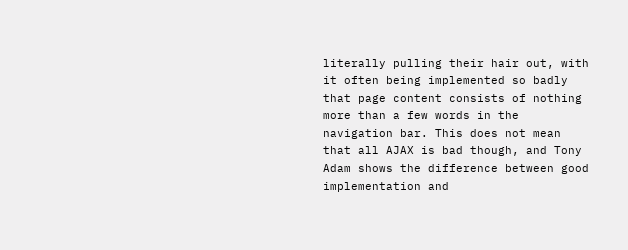literally pulling their hair out, with it often being implemented so badly that page content consists of nothing more than a few words in the navigation bar. This does not mean that all AJAX is bad though, and Tony Adam shows the difference between good implementation and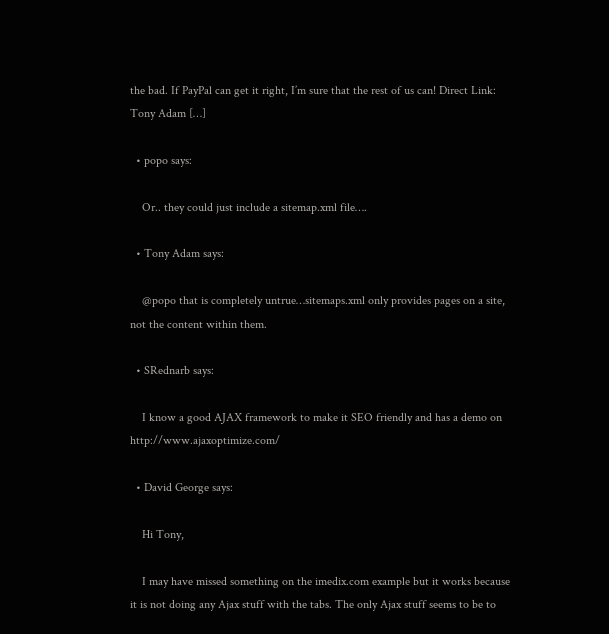the bad. If PayPal can get it right, I’m sure that the rest of us can! Direct Link: Tony Adam […]

  • popo says:

    Or.. they could just include a sitemap.xml file….

  • Tony Adam says:

    @popo that is completely untrue…sitemaps.xml only provides pages on a site, not the content within them.

  • SRednarb says:

    I know a good AJAX framework to make it SEO friendly and has a demo on http://www.ajaxoptimize.com/

  • David George says:

    Hi Tony,

    I may have missed something on the imedix.com example but it works because it is not doing any Ajax stuff with the tabs. The only Ajax stuff seems to be to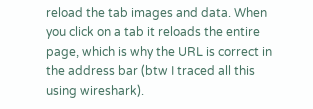reload the tab images and data. When you click on a tab it reloads the entire page, which is why the URL is correct in the address bar (btw I traced all this using wireshark).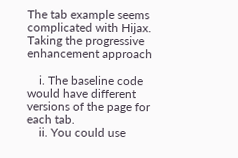The tab example seems complicated with Hijax. Taking the progressive enhancement approach

    i. The baseline code would have different versions of the page for each tab.
    ii. You could use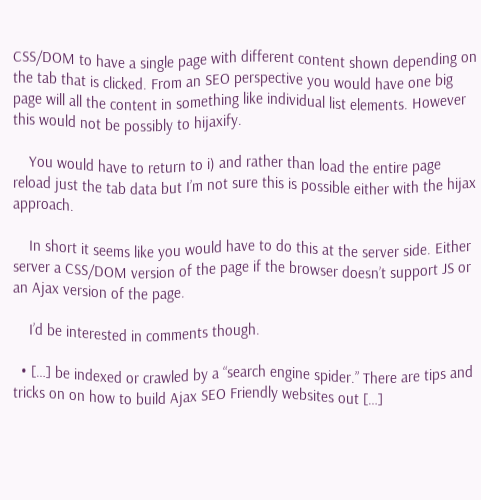CSS/DOM to have a single page with different content shown depending on the tab that is clicked. From an SEO perspective you would have one big page will all the content in something like individual list elements. However this would not be possibly to hijaxify.

    You would have to return to i) and rather than load the entire page reload just the tab data but I’m not sure this is possible either with the hijax approach.

    In short it seems like you would have to do this at the server side. Either server a CSS/DOM version of the page if the browser doesn’t support JS or an Ajax version of the page.

    I’d be interested in comments though.

  • […] be indexed or crawled by a “search engine spider.” There are tips and tricks on on how to build Ajax SEO Friendly websites out […]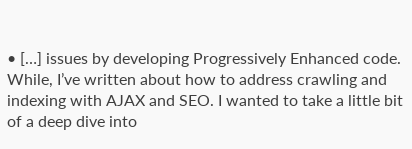• […] issues by developing Progressively Enhanced code. While, I’ve written about how to address crawling and indexing with AJAX and SEO. I wanted to take a little bit of a deep dive into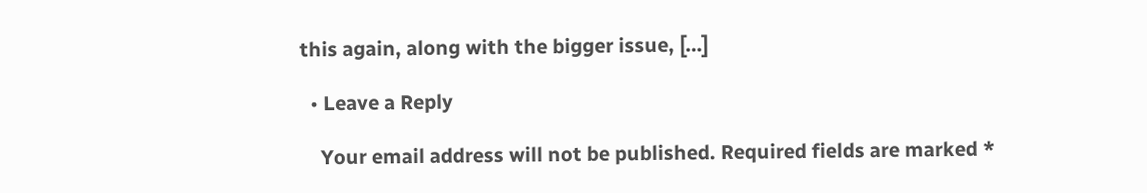this again, along with the bigger issue, […]

  • Leave a Reply

    Your email address will not be published. Required fields are marked *